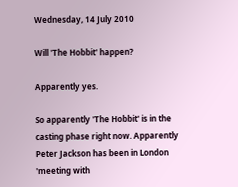Wednesday, 14 July 2010

Will 'The Hobbit' happen?

Apparently yes.

So apparently 'The Hobbit' is in the casting phase right now. Apparently Peter Jackson has been in London 'meeting with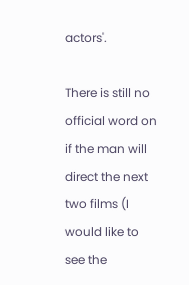actors'.

There is still no official word on if the man will direct the next two films (I would like to see the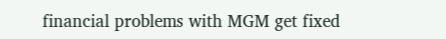financial problems with MGM get fixed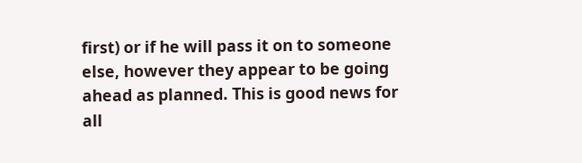first) or if he will pass it on to someone else, however they appear to be going ahead as planned. This is good news for all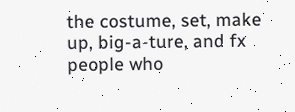the costume, set, make up, big-a-ture, and fx people who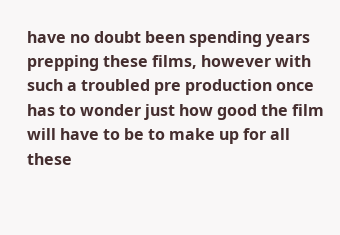have no doubt been spending years prepping these films, however with such a troubled pre production once has to wonder just how good the film will have to be to make up for all these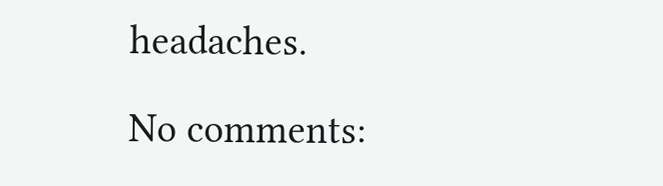headaches.

No comments: